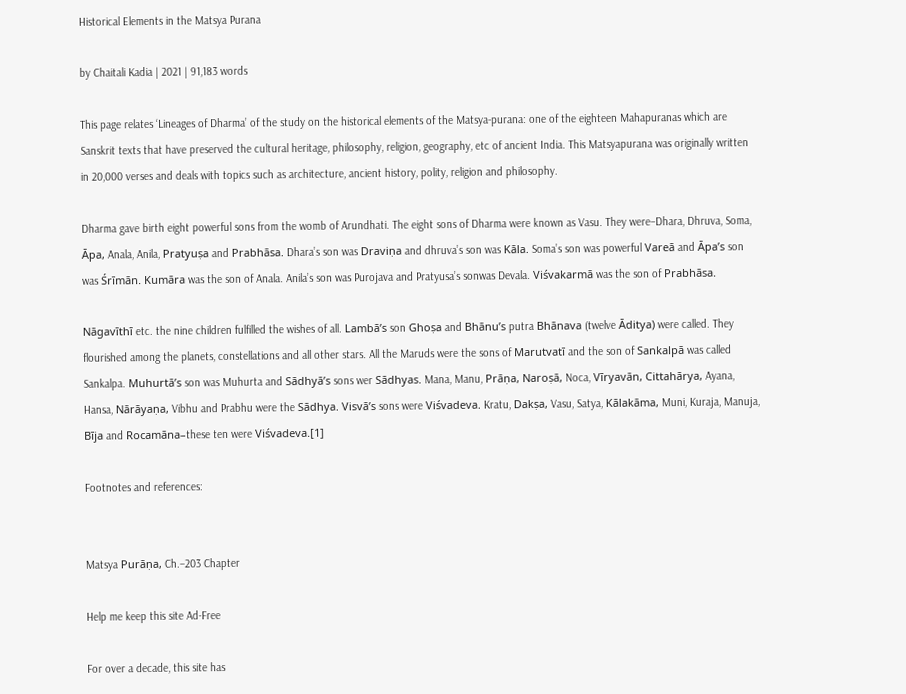Historical Elements in the Matsya Purana

by Chaitali Kadia | 2021 | 91,183 words

This page relates ‘Lineages of Dharma’ of the study on the historical elements of the Matsya-purana: one of the eighteen Mahapuranas which are Sanskrit texts that have preserved the cultural heritage, philosophy, religion, geography, etc of ancient India. This Matsyapurana was originally written in 20,000 verses and deals with topics such as architecture, ancient history, polity, religion and philosophy.

Dharma gave birth eight powerful sons from the womb of Arundhati. The eight sons of Dharma were known as Vasu. They were–Dhara, Dhruva, Soma, Āpa, Anala, Anila, Pratyuṣa and Prabhāsa. Dhara’s son was Draviṇa and dhruva’s son was Kāla. Soma’s son was powerful Vareā and Āpa’s son was Śrīmān. Kumāra was the son of Anala. Anila’s son was Purojava and Pratyusa’s sonwas Devala. Viśvakarmā was the son of Prabhāsa.

Nāgavīthī etc. the nine children fulfilled the wishes of all. Lambā’s son Ghoṣa and Bhānu’s putra Bhānava (twelve Āditya) were called. They flourished among the planets, constellations and all other stars. All the Maruds were the sons of Marutvatī and the son of Sankalpā was called Sankalpa. Muhurtā’s son was Muhurta and Sādhyā’s sons wer Sādhyas. Mana, Manu, Prāṇa, Naroṣā, Noca, Vīryavān, Cittahārya, Ayana, Hansa, Nārāyaṇa, Vibhu and Prabhu were the Sādhya. Visvā’s sons were Viśvadeva. Kratu, Dakṣa, Vasu, Satya, Kālakāma, Muni, Kuraja, Manuja, Bīja and Rocamāna–these ten were Viśvadeva.[1]

Footnotes and references:


Matsya Purāṇa, Ch.–203 Chapter

Help me keep this site Ad-Free

For over a decade, this site has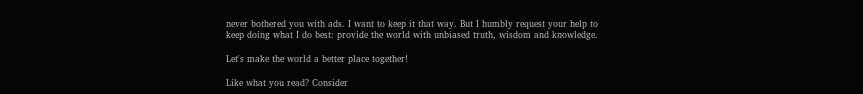never bothered you with ads. I want to keep it that way. But I humbly request your help to keep doing what I do best: provide the world with unbiased truth, wisdom and knowledge.

Let's make the world a better place together!

Like what you read? Consider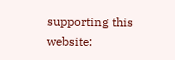supporting this website: